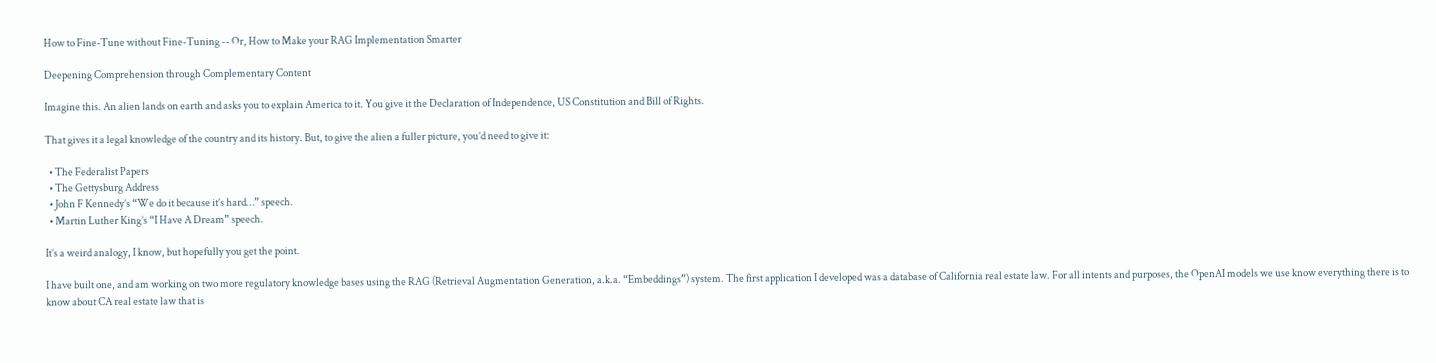How to Fine-Tune without Fine-Tuning -- Or, How to Make your RAG Implementation Smarter

Deepening Comprehension through Complementary Content

Imagine this. An alien lands on earth and asks you to explain America to it. You give it the Declaration of Independence, US Constitution and Bill of Rights.

That gives it a legal knowledge of the country and its history. But, to give the alien a fuller picture, you’d need to give it:

  • The Federalist Papers
  • The Gettysburg Address
  • John F Kennedy’s “We do it because it’s hard…” speech.
  • Martin Luther King’s “I Have A Dream” speech.

It’s a weird analogy, I know, but hopefully you get the point.

I have built one, and am working on two more regulatory knowledge bases using the RAG (Retrieval Augmentation Generation, a.k.a. “Embeddings”) system. The first application I developed was a database of California real estate law. For all intents and purposes, the OpenAI models we use know everything there is to know about CA real estate law that is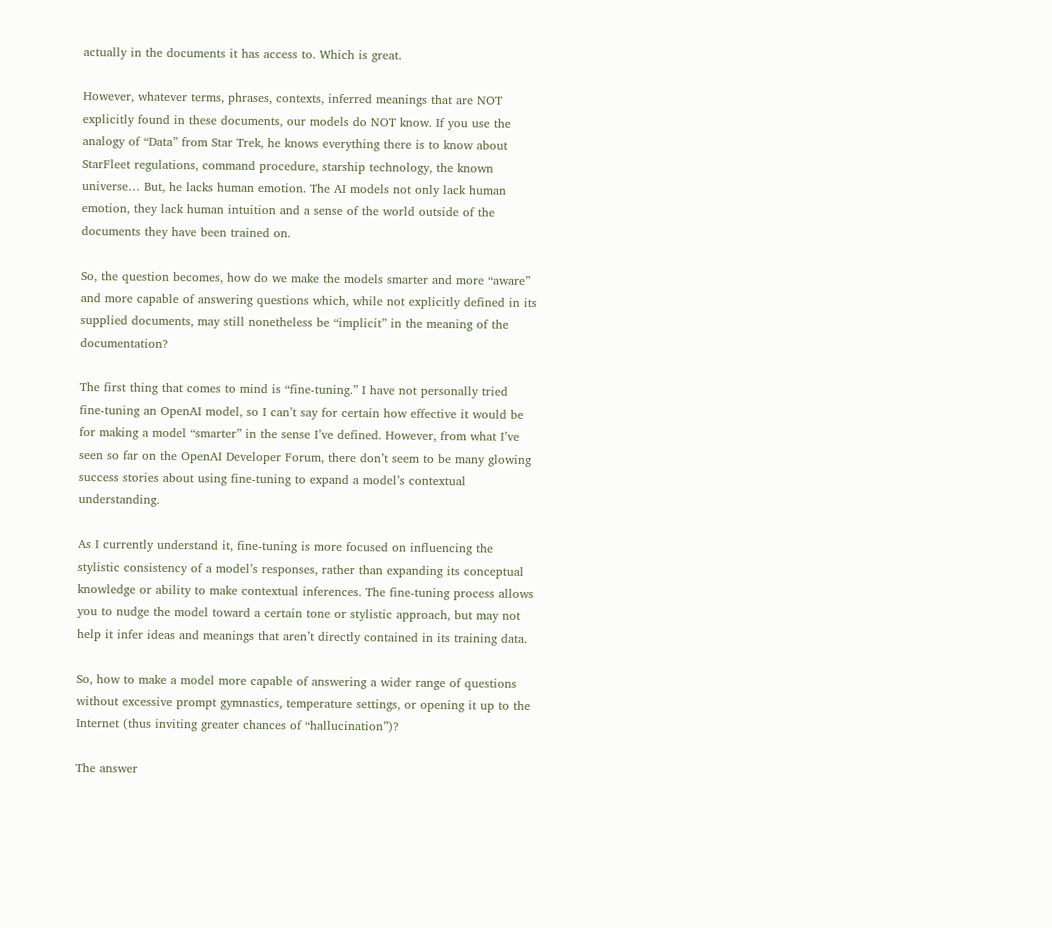actually in the documents it has access to. Which is great.

However, whatever terms, phrases, contexts, inferred meanings that are NOT explicitly found in these documents, our models do NOT know. If you use the analogy of “Data” from Star Trek, he knows everything there is to know about StarFleet regulations, command procedure, starship technology, the known universe… But, he lacks human emotion. The AI models not only lack human emotion, they lack human intuition and a sense of the world outside of the documents they have been trained on.

So, the question becomes, how do we make the models smarter and more “aware” and more capable of answering questions which, while not explicitly defined in its supplied documents, may still nonetheless be “implicit” in the meaning of the documentation?

The first thing that comes to mind is “fine-tuning.” I have not personally tried fine-tuning an OpenAI model, so I can’t say for certain how effective it would be for making a model “smarter” in the sense I’ve defined. However, from what I’ve seen so far on the OpenAI Developer Forum, there don’t seem to be many glowing success stories about using fine-tuning to expand a model’s contextual understanding.

As I currently understand it, fine-tuning is more focused on influencing the stylistic consistency of a model’s responses, rather than expanding its conceptual knowledge or ability to make contextual inferences. The fine-tuning process allows you to nudge the model toward a certain tone or stylistic approach, but may not help it infer ideas and meanings that aren’t directly contained in its training data.

So, how to make a model more capable of answering a wider range of questions without excessive prompt gymnastics, temperature settings, or opening it up to the Internet (thus inviting greater chances of “hallucination”)?

The answer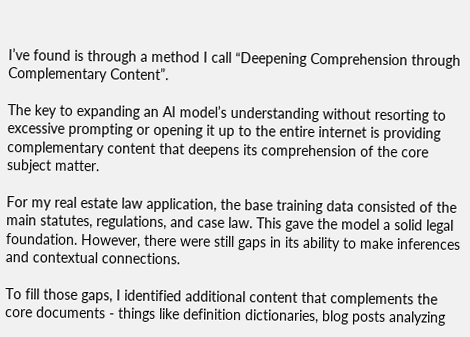I’ve found is through a method I call “Deepening Comprehension through Complementary Content”.

The key to expanding an AI model’s understanding without resorting to excessive prompting or opening it up to the entire internet is providing complementary content that deepens its comprehension of the core subject matter.

For my real estate law application, the base training data consisted of the main statutes, regulations, and case law. This gave the model a solid legal foundation. However, there were still gaps in its ability to make inferences and contextual connections.

To fill those gaps, I identified additional content that complements the core documents - things like definition dictionaries, blog posts analyzing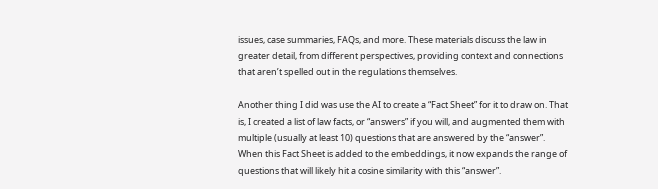issues, case summaries, FAQs, and more. These materials discuss the law in greater detail, from different perspectives, providing context and connections that aren’t spelled out in the regulations themselves.

Another thing I did was use the AI to create a “Fact Sheet” for it to draw on. That is, I created a list of law facts, or “answers” if you will, and augmented them with multiple (usually at least 10) questions that are answered by the “answer”. When this Fact Sheet is added to the embeddings, it now expands the range of questions that will likely hit a cosine similarity with this “answer”.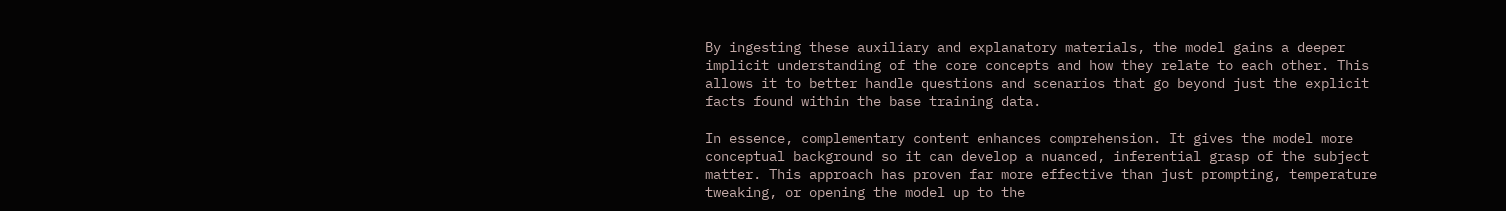By ingesting these auxiliary and explanatory materials, the model gains a deeper implicit understanding of the core concepts and how they relate to each other. This allows it to better handle questions and scenarios that go beyond just the explicit facts found within the base training data.

In essence, complementary content enhances comprehension. It gives the model more conceptual background so it can develop a nuanced, inferential grasp of the subject matter. This approach has proven far more effective than just prompting, temperature tweaking, or opening the model up to the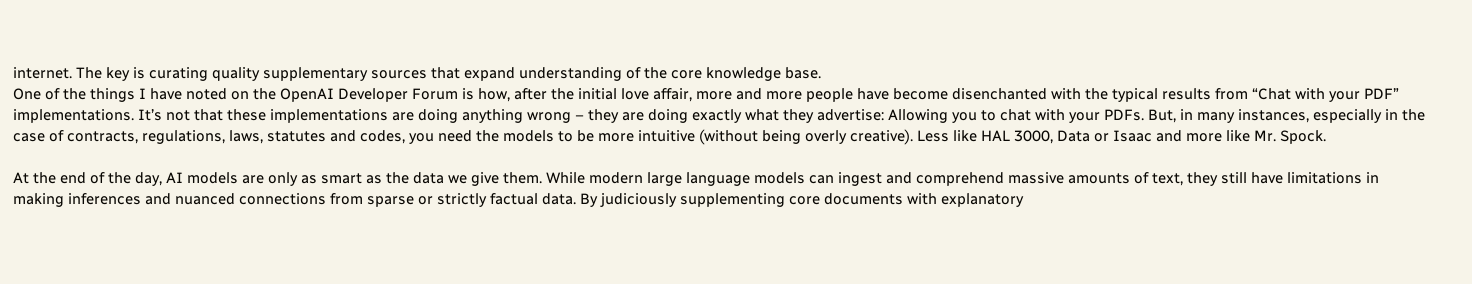internet. The key is curating quality supplementary sources that expand understanding of the core knowledge base.
One of the things I have noted on the OpenAI Developer Forum is how, after the initial love affair, more and more people have become disenchanted with the typical results from “Chat with your PDF” implementations. It’s not that these implementations are doing anything wrong – they are doing exactly what they advertise: Allowing you to chat with your PDFs. But, in many instances, especially in the case of contracts, regulations, laws, statutes and codes, you need the models to be more intuitive (without being overly creative). Less like HAL 3000, Data or Isaac and more like Mr. Spock.

At the end of the day, AI models are only as smart as the data we give them. While modern large language models can ingest and comprehend massive amounts of text, they still have limitations in making inferences and nuanced connections from sparse or strictly factual data. By judiciously supplementing core documents with explanatory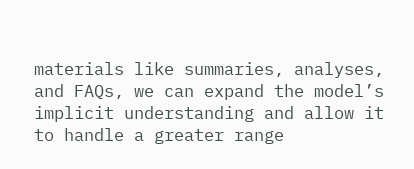materials like summaries, analyses, and FAQs, we can expand the model’s implicit understanding and allow it to handle a greater range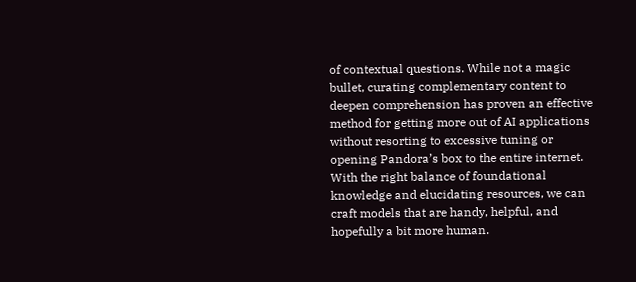of contextual questions. While not a magic bullet, curating complementary content to deepen comprehension has proven an effective method for getting more out of AI applications without resorting to excessive tuning or opening Pandora’s box to the entire internet. With the right balance of foundational knowledge and elucidating resources, we can craft models that are handy, helpful, and hopefully a bit more human.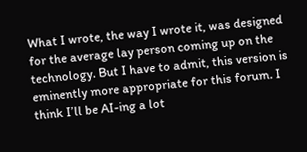What I wrote, the way I wrote it, was designed for the average lay person coming up on the technology. But I have to admit, this version is eminently more appropriate for this forum. I think I’ll be AI-ing a lot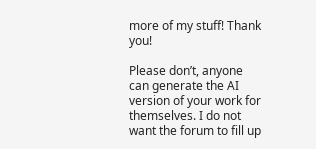more of my stuff! Thank you!

Please don’t, anyone can generate the AI version of your work for themselves. I do not want the forum to fill up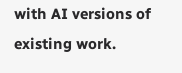with AI versions of existing work.